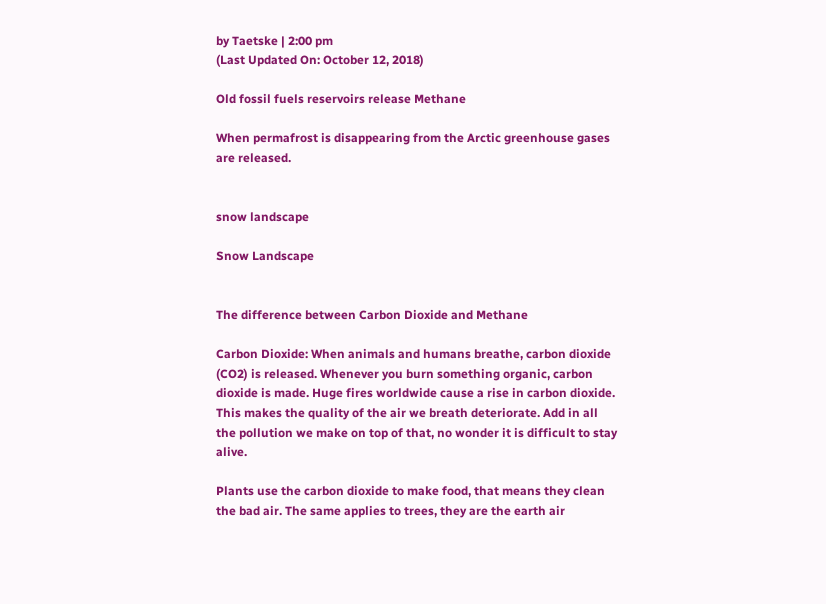by Taetske | 2:00 pm
(Last Updated On: October 12, 2018)

Old fossil fuels reservoirs release Methane

When permafrost is disappearing from the Arctic greenhouse gases are released.


snow landscape

Snow Landscape


The difference between Carbon Dioxide and Methane

Carbon Dioxide: When animals and humans breathe, carbon dioxide (CO2) is released. Whenever you burn something organic, carbon dioxide is made. Huge fires worldwide cause a rise in carbon dioxide. This makes the quality of the air we breath deteriorate. Add in all the pollution we make on top of that, no wonder it is difficult to stay alive.

Plants use the carbon dioxide to make food, that means they clean the bad air. The same applies to trees, they are the earth air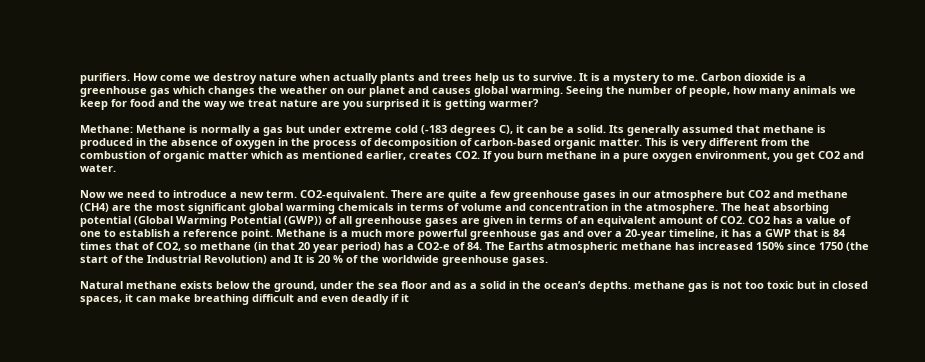purifiers. How come we destroy nature when actually plants and trees help us to survive. It is a mystery to me. Carbon dioxide is a greenhouse gas which changes the weather on our planet and causes global warming. Seeing the number of people, how many animals we keep for food and the way we treat nature are you surprised it is getting warmer?

Methane: Methane is normally a gas but under extreme cold (-183 degrees C), it can be a solid. Its generally assumed that methane is produced in the absence of oxygen in the process of decomposition of carbon-based organic matter. This is very different from the combustion of organic matter which as mentioned earlier, creates CO2. If you burn methane in a pure oxygen environment, you get CO2 and water.

Now we need to introduce a new term. CO2-equivalent. There are quite a few greenhouse gases in our atmosphere but CO2 and methane (CH4) are the most significant global warming chemicals in terms of volume and concentration in the atmosphere. The heat absorbing potential (Global Warming Potential (GWP)) of all greenhouse gases are given in terms of an equivalent amount of CO2. CO2 has a value of one to establish a reference point. Methane is a much more powerful greenhouse gas and over a 20-year timeline, it has a GWP that is 84 times that of CO2, so methane (in that 20 year period) has a CO2-e of 84. The Earths atmospheric methane has increased 150% since 1750 (the start of the Industrial Revolution) and It is 20 % of the worldwide greenhouse gases.

Natural methane exists below the ground, under the sea floor and as a solid in the ocean’s depths. methane gas is not too toxic but in closed spaces, it can make breathing difficult and even deadly if it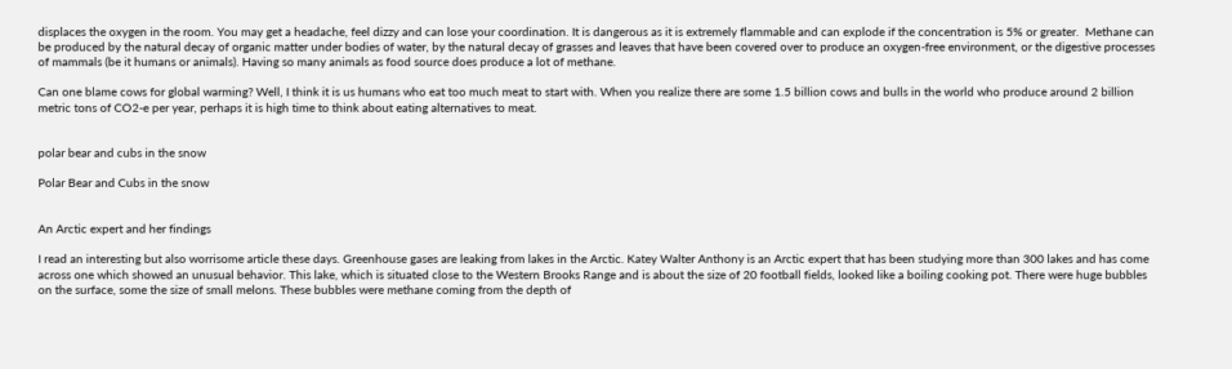displaces the oxygen in the room. You may get a headache, feel dizzy and can lose your coordination. It is dangerous as it is extremely flammable and can explode if the concentration is 5% or greater.  Methane can be produced by the natural decay of organic matter under bodies of water, by the natural decay of grasses and leaves that have been covered over to produce an oxygen-free environment, or the digestive processes of mammals (be it humans or animals). Having so many animals as food source does produce a lot of methane.

Can one blame cows for global warming? Well, I think it is us humans who eat too much meat to start with. When you realize there are some 1.5 billion cows and bulls in the world who produce around 2 billion metric tons of CO2-e per year, perhaps it is high time to think about eating alternatives to meat.


polar bear and cubs in the snow

Polar Bear and Cubs in the snow


An Arctic expert and her findings

I read an interesting but also worrisome article these days. Greenhouse gases are leaking from lakes in the Arctic. Katey Walter Anthony is an Arctic expert that has been studying more than 300 lakes and has come across one which showed an unusual behavior. This lake, which is situated close to the Western Brooks Range and is about the size of 20 football fields, looked like a boiling cooking pot. There were huge bubbles on the surface, some the size of small melons. These bubbles were methane coming from the depth of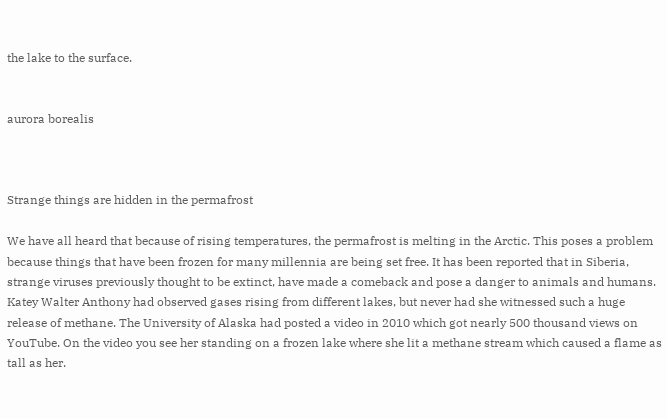the lake to the surface.


aurora borealis



Strange things are hidden in the permafrost

We have all heard that because of rising temperatures, the permafrost is melting in the Arctic. This poses a problem because things that have been frozen for many millennia are being set free. It has been reported that in Siberia, strange viruses previously thought to be extinct, have made a comeback and pose a danger to animals and humans. Katey Walter Anthony had observed gases rising from different lakes, but never had she witnessed such a huge release of methane. The University of Alaska had posted a video in 2010 which got nearly 500 thousand views on YouTube. On the video you see her standing on a frozen lake where she lit a methane stream which caused a flame as tall as her.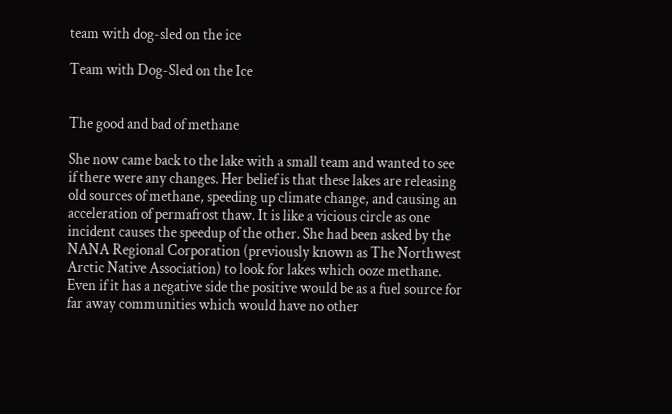team with dog-sled on the ice

Team with Dog-Sled on the Ice


The good and bad of methane

She now came back to the lake with a small team and wanted to see if there were any changes. Her belief is that these lakes are releasing old sources of methane, speeding up climate change, and causing an acceleration of permafrost thaw. It is like a vicious circle as one incident causes the speedup of the other. She had been asked by the NANA Regional Corporation (previously known as The Northwest Arctic Native Association) to look for lakes which ooze methane. Even if it has a negative side the positive would be as a fuel source for far away communities which would have no other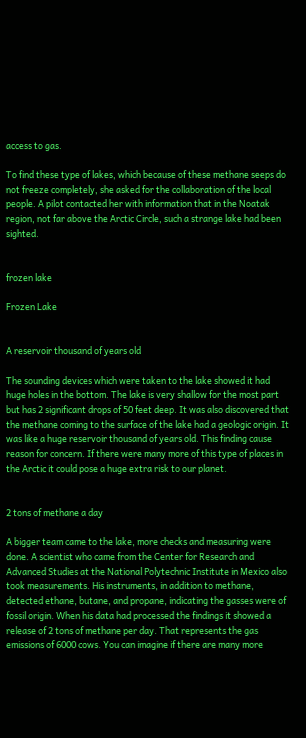access to gas.

To find these type of lakes, which because of these methane seeps do not freeze completely, she asked for the collaboration of the local people. A pilot contacted her with information that in the Noatak region, not far above the Arctic Circle, such a strange lake had been sighted.


frozen lake

Frozen Lake


A reservoir thousand of years old

The sounding devices which were taken to the lake showed it had huge holes in the bottom. The lake is very shallow for the most part but has 2 significant drops of 50 feet deep. It was also discovered that the methane coming to the surface of the lake had a geologic origin. It was like a huge reservoir thousand of years old. This finding cause reason for concern. If there were many more of this type of places in the Arctic it could pose a huge extra risk to our planet.


2 tons of methane a day

A bigger team came to the lake, more checks and measuring were done. A scientist who came from the Center for Research and Advanced Studies at the National Polytechnic Institute in Mexico also took measurements. His instruments, in addition to methane, detected ethane, butane, and propane, indicating the gasses were of fossil origin. When his data had processed the findings it showed a release of 2 tons of methane per day. That represents the gas emissions of 6000 cows. You can imagine if there are many more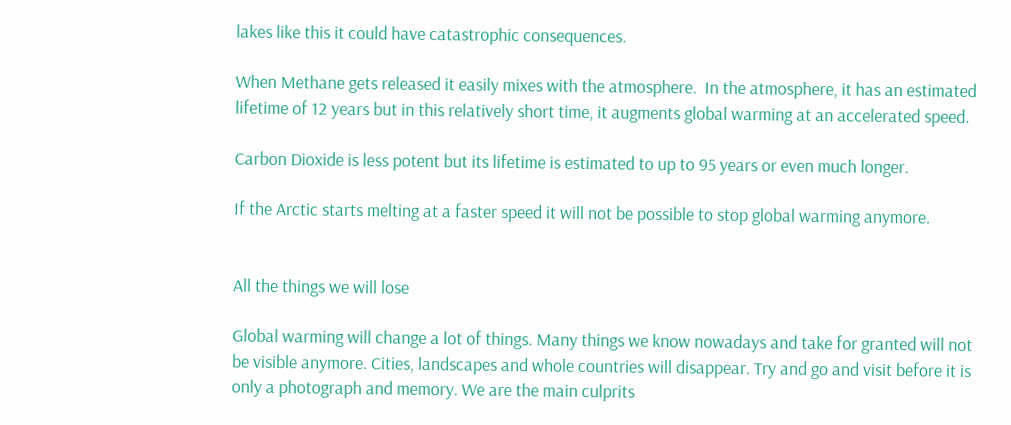lakes like this it could have catastrophic consequences.

When Methane gets released it easily mixes with the atmosphere.  In the atmosphere, it has an estimated lifetime of 12 years but in this relatively short time, it augments global warming at an accelerated speed.

Carbon Dioxide is less potent but its lifetime is estimated to up to 95 years or even much longer.

If the Arctic starts melting at a faster speed it will not be possible to stop global warming anymore.


All the things we will lose

Global warming will change a lot of things. Many things we know nowadays and take for granted will not be visible anymore. Cities, landscapes and whole countries will disappear. Try and go and visit before it is only a photograph and memory. We are the main culprits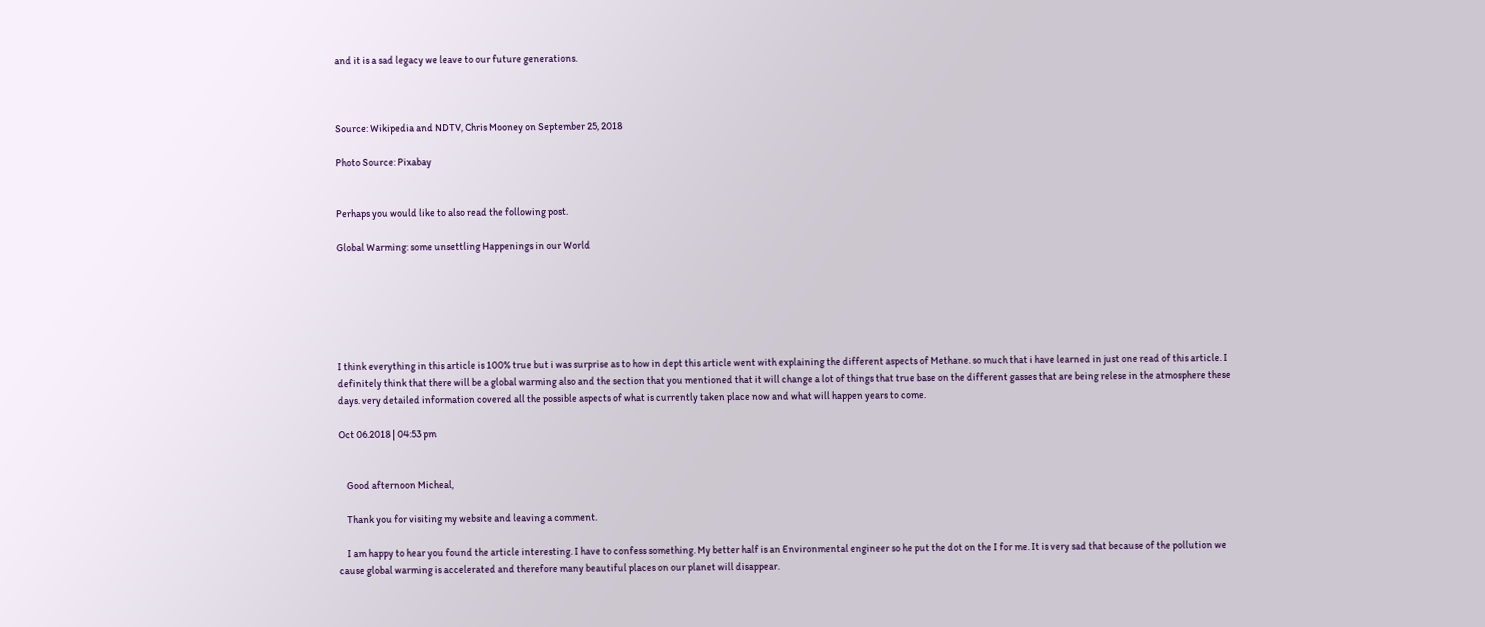and it is a sad legacy we leave to our future generations.



Source: Wikipedia and NDTV, Chris Mooney on September 25, 2018

Photo Source: Pixabay


Perhaps you would like to also read the following post.

Global Warming: some unsettling Happenings in our World






I think everything in this article is 100% true but i was surprise as to how in dept this article went with explaining the different aspects of Methane. so much that i have learned in just one read of this article. I definitely think that there will be a global warming also and the section that you mentioned that it will change a lot of things that true base on the different gasses that are being relese in the atmosphere these days. very detailed information covered all the possible aspects of what is currently taken place now and what will happen years to come.

Oct 06.2018 | 04:53 pm


    Good afternoon Micheal,

    Thank you for visiting my website and leaving a comment.

    I am happy to hear you found the article interesting. I have to confess something. My better half is an Environmental engineer so he put the dot on the I for me. It is very sad that because of the pollution we cause global warming is accelerated and therefore many beautiful places on our planet will disappear.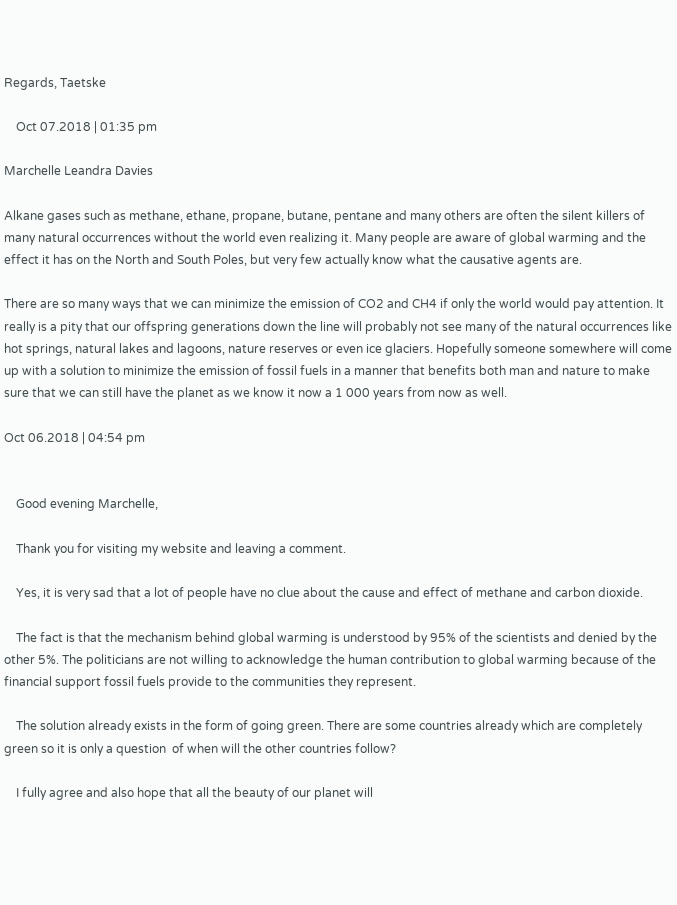Regards, Taetske

    Oct 07.2018 | 01:35 pm

Marchelle Leandra Davies

Alkane gases such as methane, ethane, propane, butane, pentane and many others are often the silent killers of many natural occurrences without the world even realizing it. Many people are aware of global warming and the effect it has on the North and South Poles, but very few actually know what the causative agents are.

There are so many ways that we can minimize the emission of CO2 and CH4 if only the world would pay attention. It really is a pity that our offspring generations down the line will probably not see many of the natural occurrences like hot springs, natural lakes and lagoons, nature reserves or even ice glaciers. Hopefully someone somewhere will come up with a solution to minimize the emission of fossil fuels in a manner that benefits both man and nature to make sure that we can still have the planet as we know it now a 1 000 years from now as well.

Oct 06.2018 | 04:54 pm


    Good evening Marchelle,

    Thank you for visiting my website and leaving a comment.

    Yes, it is very sad that a lot of people have no clue about the cause and effect of methane and carbon dioxide.

    The fact is that the mechanism behind global warming is understood by 95% of the scientists and denied by the other 5%. The politicians are not willing to acknowledge the human contribution to global warming because of the financial support fossil fuels provide to the communities they represent.

    The solution already exists in the form of going green. There are some countries already which are completely green so it is only a question  of when will the other countries follow?

    I fully agree and also hope that all the beauty of our planet will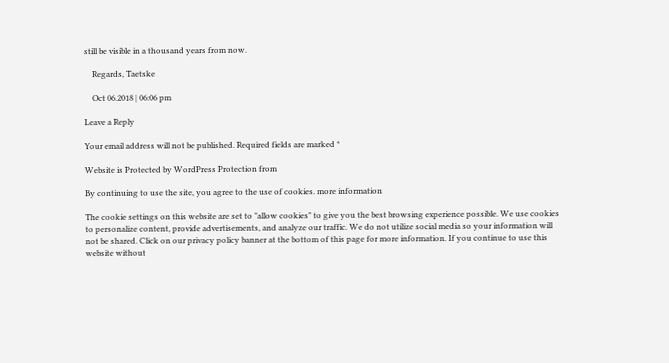still be visible in a thousand years from now.

    Regards, Taetske

    Oct 06.2018 | 06:06 pm

Leave a Reply

Your email address will not be published. Required fields are marked *

Website is Protected by WordPress Protection from

By continuing to use the site, you agree to the use of cookies. more information

The cookie settings on this website are set to "allow cookies" to give you the best browsing experience possible. We use cookies to personalize content, provide advertisements, and analyze our traffic. We do not utilize social media so your information will not be shared. Click on our privacy policy banner at the bottom of this page for more information. If you continue to use this website without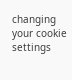changing your cookie settings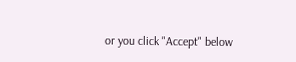or you click "Accept" below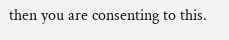then you are consenting to this.